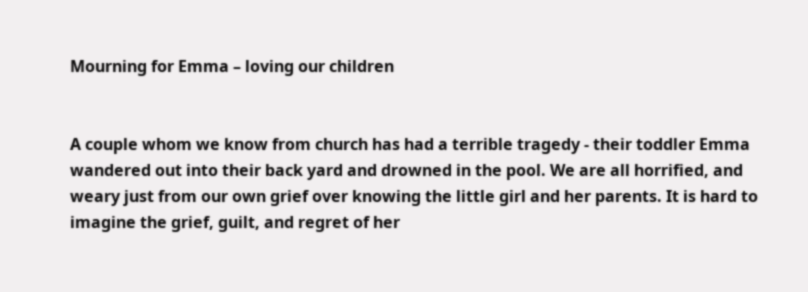Mourning for Emma – loving our children


A couple whom we know from church has had a terrible tragedy - their toddler Emma wandered out into their back yard and drowned in the pool. We are all horrified, and weary just from our own grief over knowing the little girl and her parents. It is hard to imagine the grief, guilt, and regret of her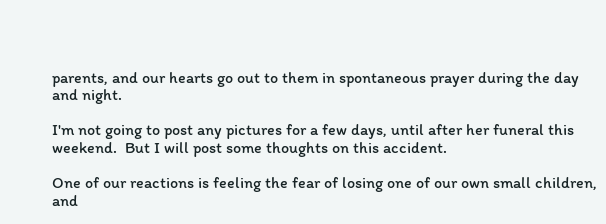parents, and our hearts go out to them in spontaneous prayer during the day and night.

I'm not going to post any pictures for a few days, until after her funeral this weekend.  But I will post some thoughts on this accident.

One of our reactions is feeling the fear of losing one of our own small children, and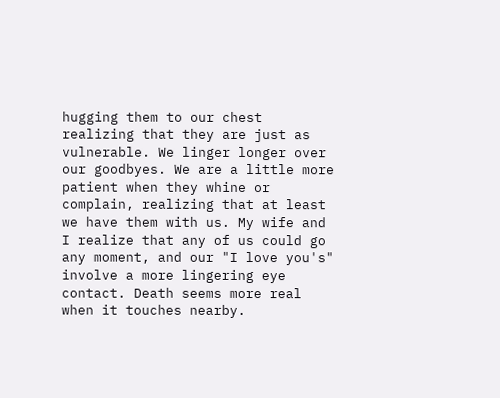hugging them to our chest realizing that they are just as vulnerable. We linger longer over our goodbyes. We are a little more patient when they whine or complain, realizing that at least we have them with us. My wife and I realize that any of us could go any moment, and our "I love you's" involve a more lingering eye contact. Death seems more real when it touches nearby.